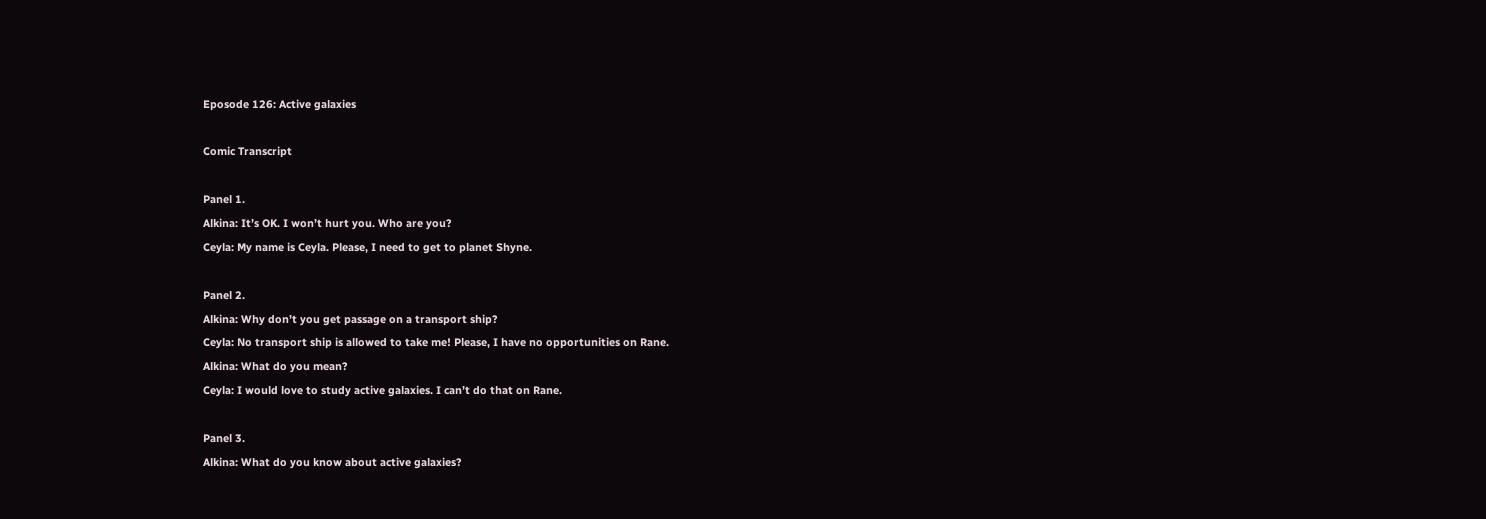Eposode 126: Active galaxies

Comic Transcript

Panel 1.
Alkina: It’s OK. I won’t hurt you. Who are you?
Ceyla: My name is Ceyla. Please, I need to get to planet Shyne.

Panel 2.
Alkina: Why don’t you get passage on a transport ship?
Ceyla: No transport ship is allowed to take me! Please, I have no opportunities on Rane.
Alkina: What do you mean?
Ceyla: I would love to study active galaxies. I can’t do that on Rane.

Panel 3.
Alkina: What do you know about active galaxies?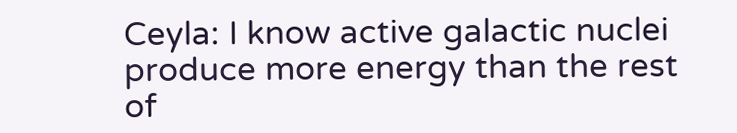Ceyla: I know active galactic nuclei produce more energy than the rest of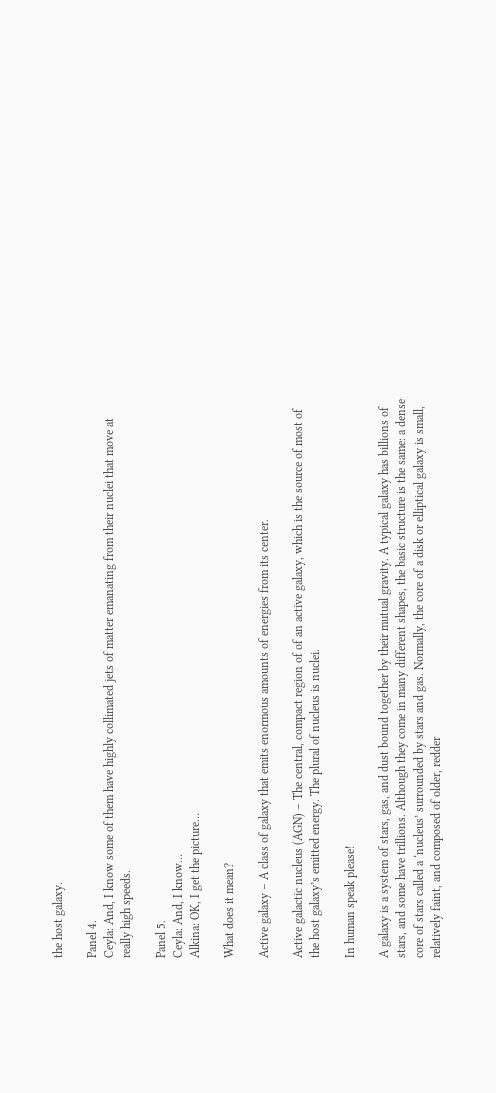the host galaxy.

Panel 4.
Ceyla: And, I know some of them have highly collimated jets of matter emanating from their nuclei that move at really high speeds.

Panel 5.
Ceyla: And, I know…
Alkina: OK, I get the picture…

What does it mean?

Active galaxy – A class of galaxy that emits enormous amounts of energies from its center.

Active galactic nucleus (AGN) – The central, compact region of of an active galaxy, which is the source of most of the host galaxy’s emitted energy. The plural of nucleus is nuclei.

In human speak please!

A galaxy is a system of stars, gas, and dust bound together by their mutual gravity. A typical galaxy has billions of stars, and some have trillions. Although they come in many different shapes, the basic structure is the same: a dense core of stars called a ‘nucleus’ surrounded by stars and gas. Normally, the core of a disk or elliptical galaxy is small, relatively faint, and composed of older, redder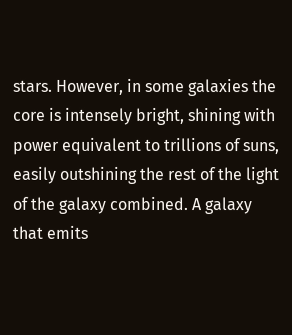stars. However, in some galaxies the core is intensely bright, shining with power equivalent to trillions of suns, easily outshining the rest of the light of the galaxy combined. A galaxy that emits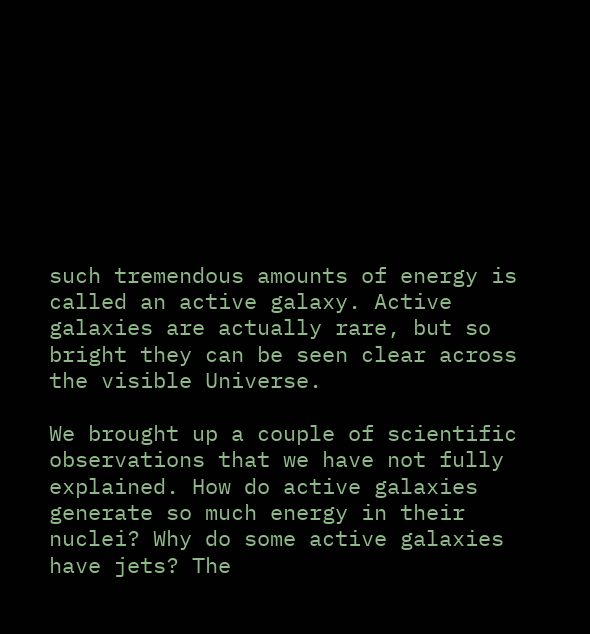such tremendous amounts of energy is called an active galaxy. Active galaxies are actually rare, but so bright they can be seen clear across the visible Universe.

We brought up a couple of scientific observations that we have not fully explained. How do active galaxies generate so much energy in their nuclei? Why do some active galaxies have jets? The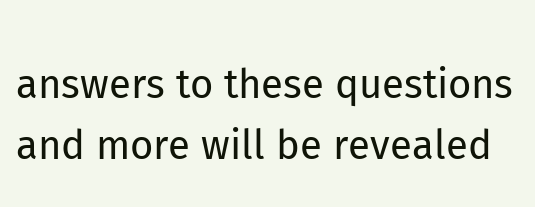answers to these questions and more will be revealed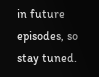in future episodes, so stay tuned.